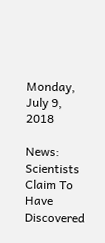Monday, July 9, 2018

News: Scientists Claim To Have Discovered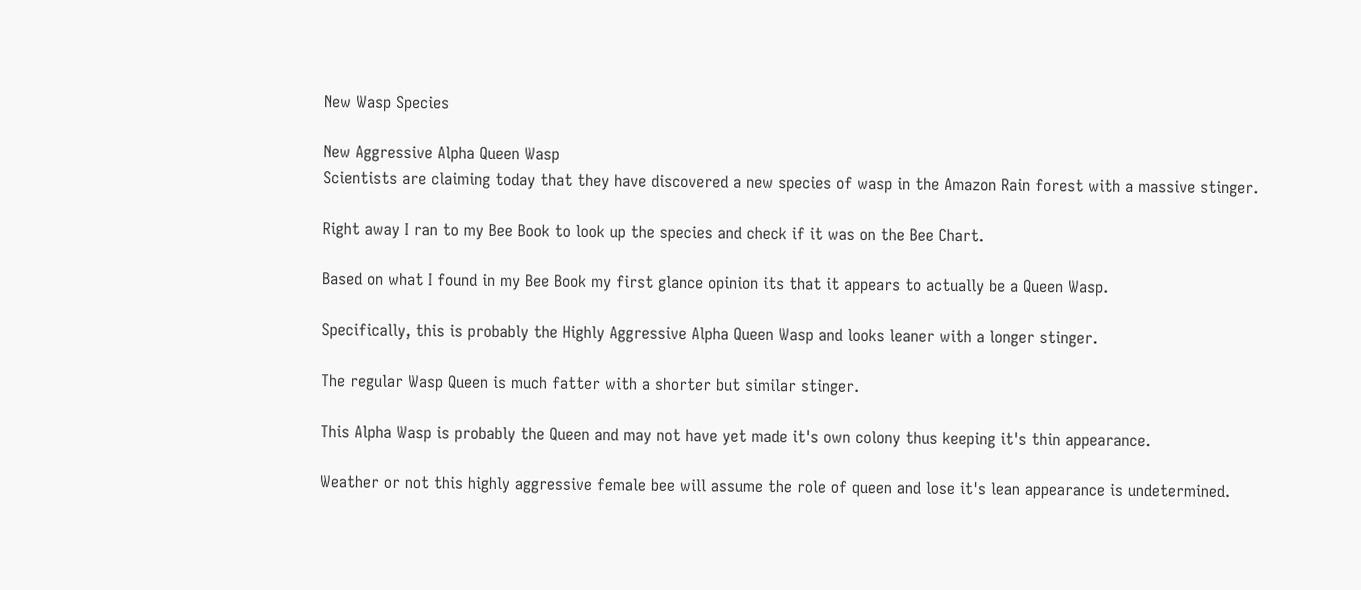New Wasp Species

New Aggressive Alpha Queen Wasp
Scientists are claiming today that they have discovered a new species of wasp in the Amazon Rain forest with a massive stinger.

Right away I ran to my Bee Book to look up the species and check if it was on the Bee Chart.

Based on what I found in my Bee Book my first glance opinion its that it appears to actually be a Queen Wasp.

Specifically, this is probably the Highly Aggressive Alpha Queen Wasp and looks leaner with a longer stinger.

The regular Wasp Queen is much fatter with a shorter but similar stinger.

This Alpha Wasp is probably the Queen and may not have yet made it's own colony thus keeping it's thin appearance.

Weather or not this highly aggressive female bee will assume the role of queen and lose it's lean appearance is undetermined.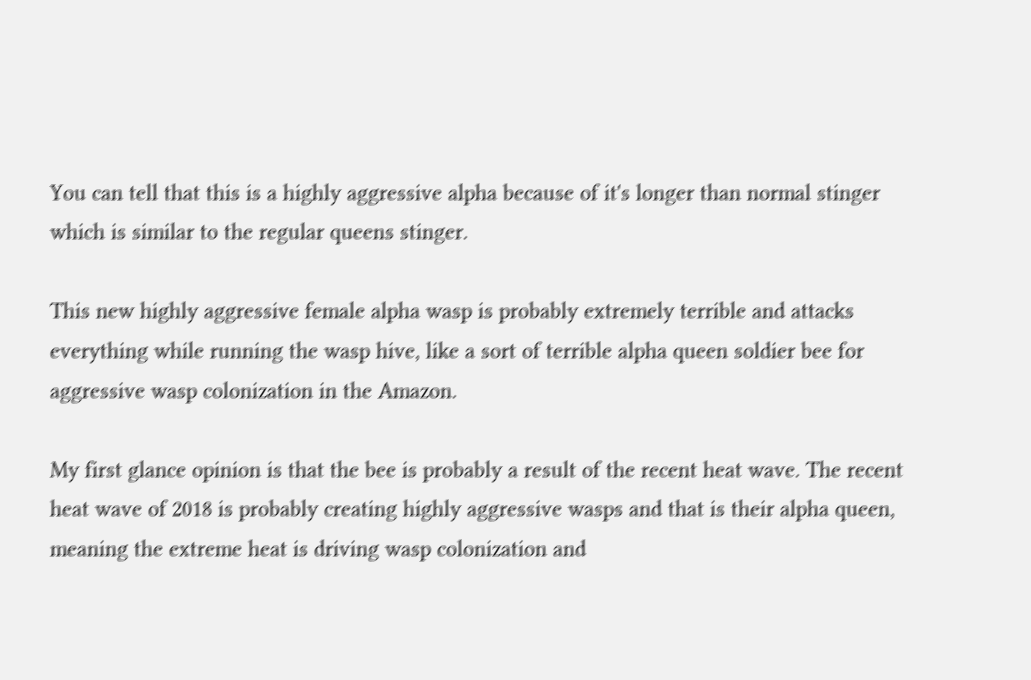You can tell that this is a highly aggressive alpha because of it's longer than normal stinger which is similar to the regular queens stinger.

This new highly aggressive female alpha wasp is probably extremely terrible and attacks everything while running the wasp hive, like a sort of terrible alpha queen soldier bee for aggressive wasp colonization in the Amazon.

My first glance opinion is that the bee is probably a result of the recent heat wave. The recent heat wave of 2018 is probably creating highly aggressive wasps and that is their alpha queen, meaning the extreme heat is driving wasp colonization and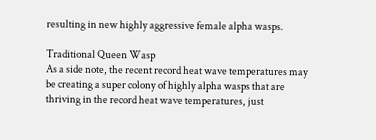resulting in new highly aggressive female alpha wasps.

Traditional Queen Wasp
As a side note, the recent record heat wave temperatures may be creating a super colony of highly alpha wasps that are thriving in the record heat wave temperatures, just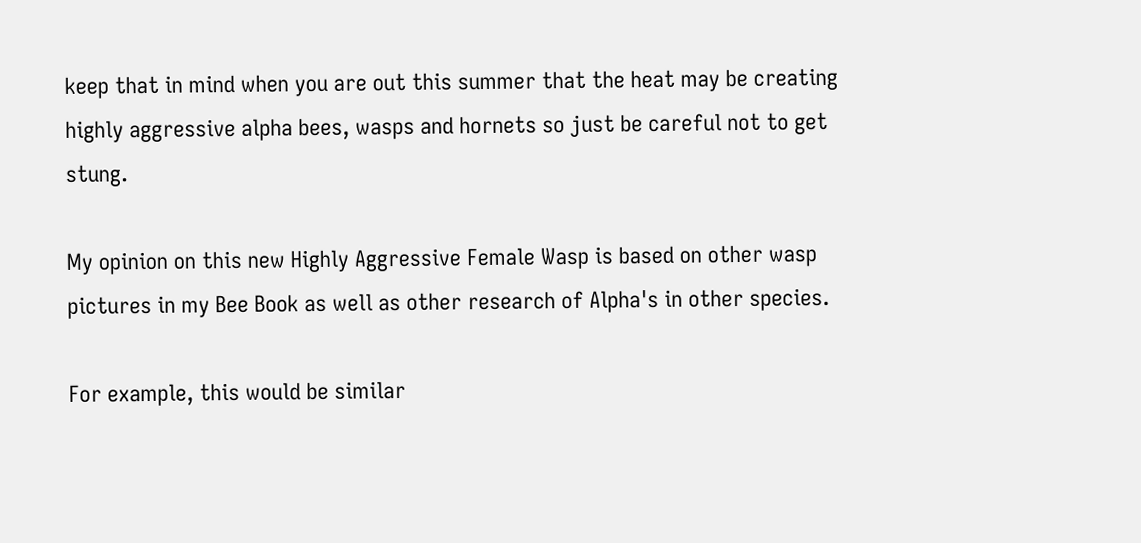keep that in mind when you are out this summer that the heat may be creating highly aggressive alpha bees, wasps and hornets so just be careful not to get stung.

My opinion on this new Highly Aggressive Female Wasp is based on other wasp pictures in my Bee Book as well as other research of Alpha's in other species.

For example, this would be similar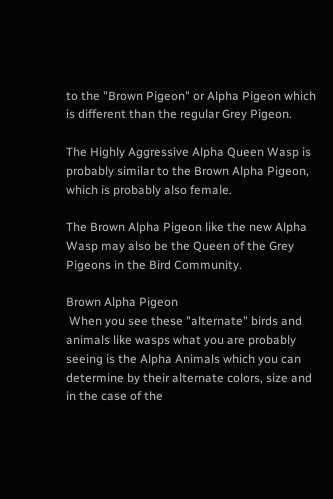to the "Brown Pigeon" or Alpha Pigeon which is different than the regular Grey Pigeon.

The Highly Aggressive Alpha Queen Wasp is probably similar to the Brown Alpha Pigeon, which is probably also female.

The Brown Alpha Pigeon like the new Alpha Wasp may also be the Queen of the Grey Pigeons in the Bird Community.

Brown Alpha Pigeon
 When you see these "alternate" birds and animals like wasps what you are probably seeing is the Alpha Animals which you can determine by their alternate colors, size and in the case of the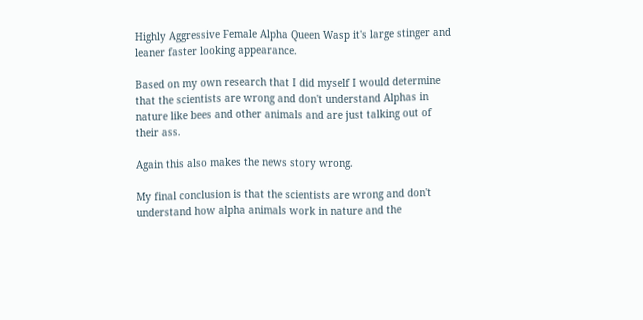Highly Aggressive Female Alpha Queen Wasp it's large stinger and leaner faster looking appearance.

Based on my own research that I did myself I would determine that the scientists are wrong and don't understand Alphas in nature like bees and other animals and are just talking out of their ass.

Again this also makes the news story wrong.

My final conclusion is that the scientists are wrong and don't understand how alpha animals work in nature and the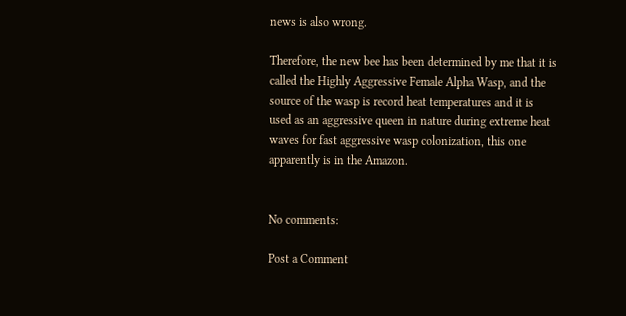news is also wrong.

Therefore, the new bee has been determined by me that it is called the Highly Aggressive Female Alpha Wasp, and the source of the wasp is record heat temperatures and it is used as an aggressive queen in nature during extreme heat waves for fast aggressive wasp colonization, this one apparently is in the Amazon.


No comments:

Post a Comment